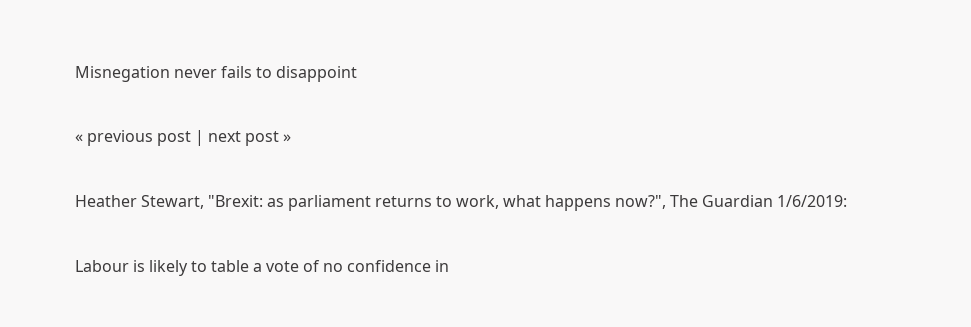Misnegation never fails to disappoint

« previous post | next post »

Heather Stewart, "Brexit: as parliament returns to work, what happens now?", The Guardian 1/6/2019:

Labour is likely to table a vote of no confidence in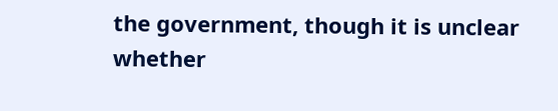the government, though it is unclear whether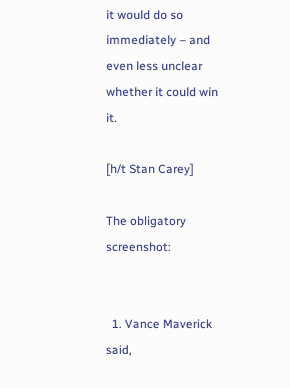it would do so immediately – and even less unclear whether it could win it.

[h/t Stan Carey]

The obligatory screenshot:


  1. Vance Maverick said,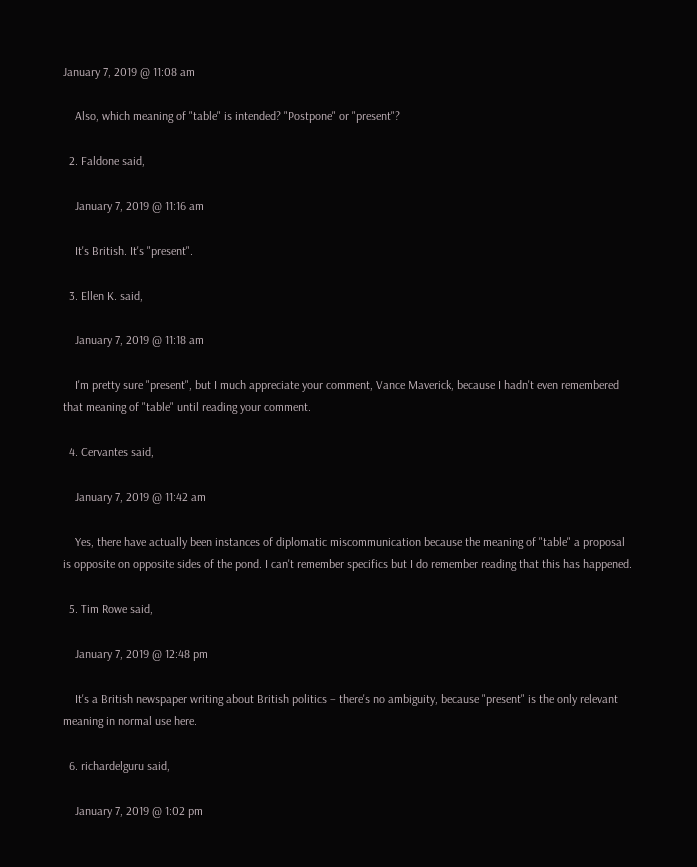January 7, 2019 @ 11:08 am

    Also, which meaning of "table" is intended? "Postpone" or "present"?

  2. Faldone said,

    January 7, 2019 @ 11:16 am

    It's British. It's "present".

  3. Ellen K. said,

    January 7, 2019 @ 11:18 am

    I'm pretty sure "present", but I much appreciate your comment, Vance Maverick, because I hadn't even remembered that meaning of "table" until reading your comment.

  4. Cervantes said,

    January 7, 2019 @ 11:42 am

    Yes, there have actually been instances of diplomatic miscommunication because the meaning of "table" a proposal is opposite on opposite sides of the pond. I can't remember specifics but I do remember reading that this has happened.

  5. Tim Rowe said,

    January 7, 2019 @ 12:48 pm

    It's a British newspaper writing about British politics – there's no ambiguity, because "present" is the only relevant meaning in normal use here.

  6. richardelguru said,

    January 7, 2019 @ 1:02 pm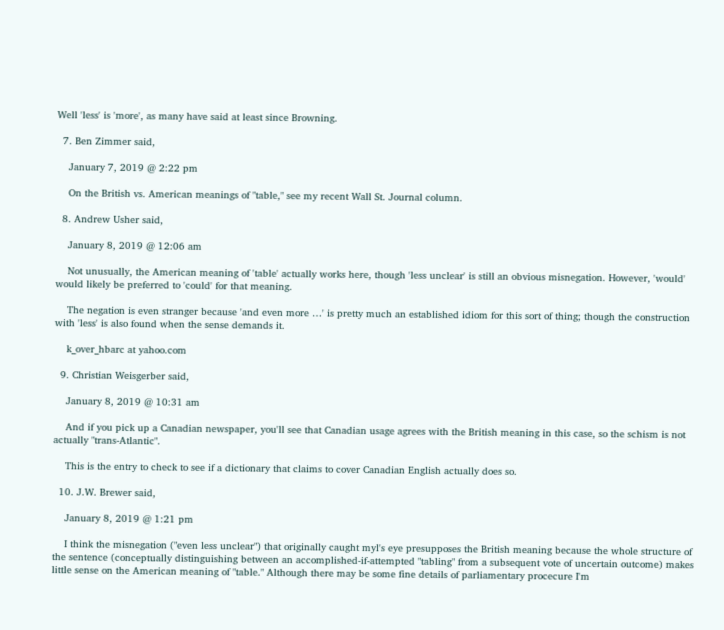Well 'less' is 'more', as many have said at least since Browning.

  7. Ben Zimmer said,

    January 7, 2019 @ 2:22 pm

    On the British vs. American meanings of "table," see my recent Wall St. Journal column.

  8. Andrew Usher said,

    January 8, 2019 @ 12:06 am

    Not unusually, the American meaning of 'table' actually works here, though 'less unclear' is still an obvious misnegation. However, 'would' would likely be preferred to 'could' for that meaning.

    The negation is even stranger because 'and even more …' is pretty much an established idiom for this sort of thing; though the construction with 'less' is also found when the sense demands it.

    k_over_hbarc at yahoo.com

  9. Christian Weisgerber said,

    January 8, 2019 @ 10:31 am

    And if you pick up a Canadian newspaper, you'll see that Canadian usage agrees with the British meaning in this case, so the schism is not actually "trans-Atlantic".

    This is the entry to check to see if a dictionary that claims to cover Canadian English actually does so.

  10. J.W. Brewer said,

    January 8, 2019 @ 1:21 pm

    I think the misnegation ("even less unclear") that originally caught myl's eye presupposes the British meaning because the whole structure of the sentence (conceptually distinguishing between an accomplished-if-attempted "tabling" from a subsequent vote of uncertain outcome) makes little sense on the American meaning of "table." Although there may be some fine details of parliamentary procecure I'm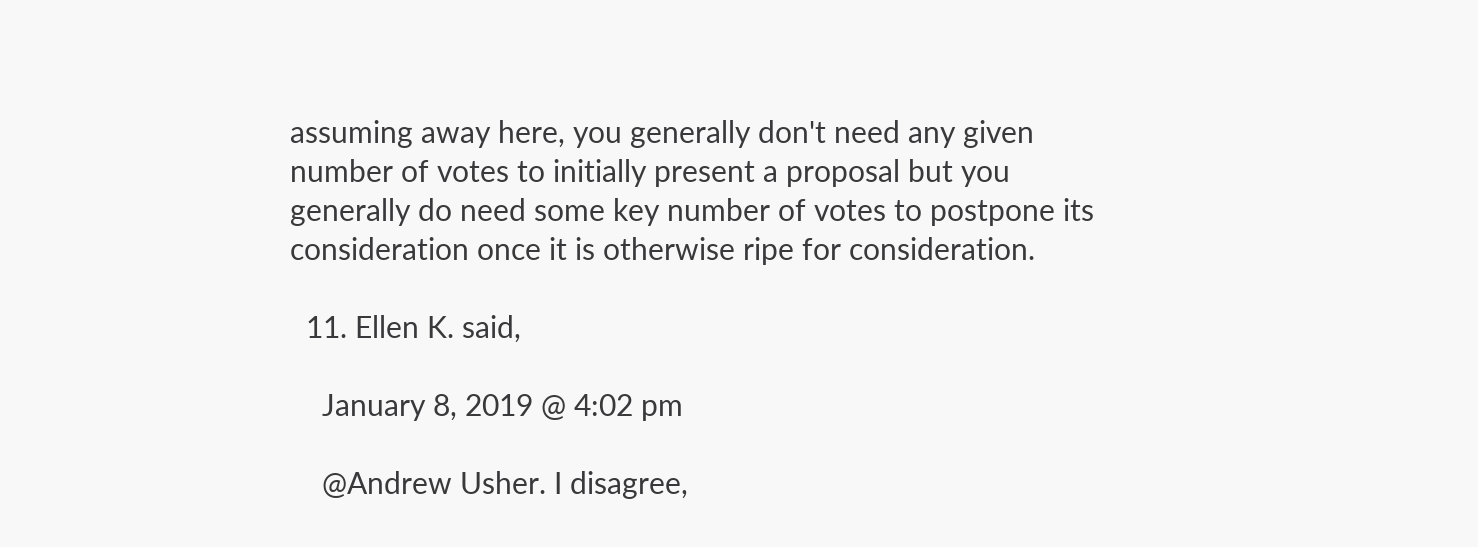assuming away here, you generally don't need any given number of votes to initially present a proposal but you generally do need some key number of votes to postpone its consideration once it is otherwise ripe for consideration.

  11. Ellen K. said,

    January 8, 2019 @ 4:02 pm

    @Andrew Usher. I disagree,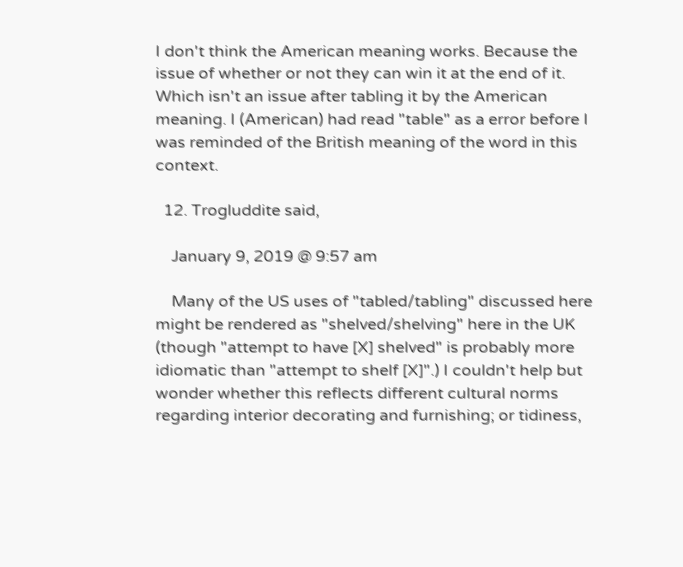I don't think the American meaning works. Because the issue of whether or not they can win it at the end of it. Which isn't an issue after tabling it by the American meaning. I (American) had read "table" as a error before I was reminded of the British meaning of the word in this context.

  12. Trogluddite said,

    January 9, 2019 @ 9:57 am

    Many of the US uses of "tabled/tabling" discussed here might be rendered as "shelved/shelving" here in the UK (though "attempt to have [X] shelved" is probably more idiomatic than "attempt to shelf [X]".) I couldn't help but wonder whether this reflects different cultural norms regarding interior decorating and furnishing; or tidiness,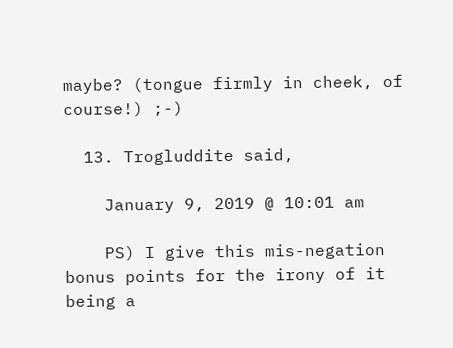maybe? (tongue firmly in cheek, of course!) ;-)

  13. Trogluddite said,

    January 9, 2019 @ 10:01 am

    PS) I give this mis-negation bonus points for the irony of it being a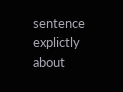sentence explictly about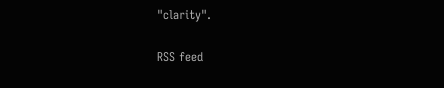"clarity".

RSS feed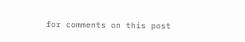for comments on this post